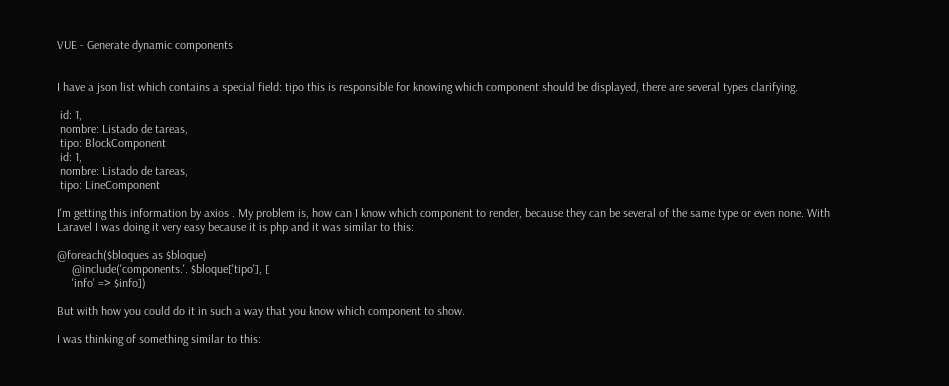VUE - Generate dynamic components


I have a json list which contains a special field: tipo this is responsible for knowing which component should be displayed, there are several types clarifying.

 id: 1,
 nombre: Listado de tareas,
 tipo: BlockComponent
 id: 1,
 nombre: Listado de tareas,
 tipo: LineComponent

I'm getting this information by axios . My problem is, how can I know which component to render, because they can be several of the same type or even none. With Laravel I was doing it very easy because it is php and it was similar to this:

@foreach($bloques as $bloque)
     @include('components.'. $bloque['tipo'], [
     'info' => $info])

But with how you could do it in such a way that you know which component to show.

I was thinking of something similar to this: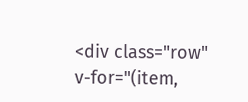<div class="row" v-for="(item,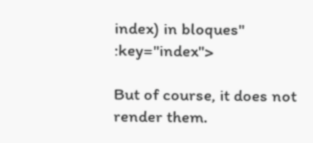index) in bloques" :key="index">

But of course, it does not render them.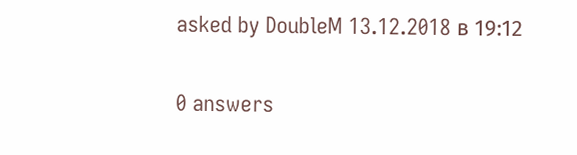asked by DoubleM 13.12.2018 в 19:12

0 answers